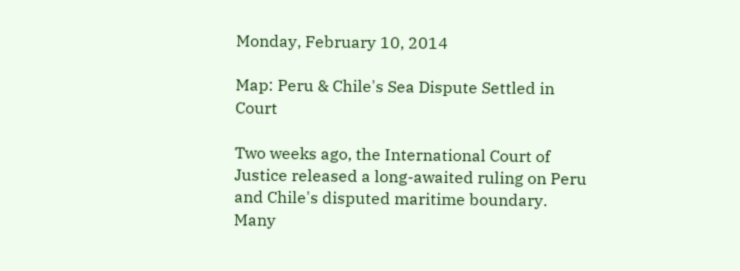Monday, February 10, 2014

Map: Peru & Chile's Sea Dispute Settled in Court

Two weeks ago, the International Court of Justice released a long-awaited ruling on Peru and Chile's disputed maritime boundary. Many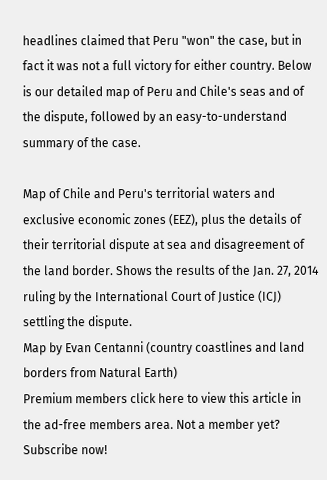headlines claimed that Peru "won" the case, but in fact it was not a full victory for either country. Below is our detailed map of Peru and Chile's seas and of the dispute, followed by an easy-to-understand summary of the case.

Map of Chile and Peru's territorial waters and exclusive economic zones (EEZ), plus the details of their territorial dispute at sea and disagreement of the land border. Shows the results of the Jan. 27, 2014 ruling by the International Court of Justice (ICJ) settling the dispute.
Map by Evan Centanni (country coastlines and land borders from Natural Earth)
Premium members click here to view this article in the ad-free members area. Not a member yet? Subscribe now!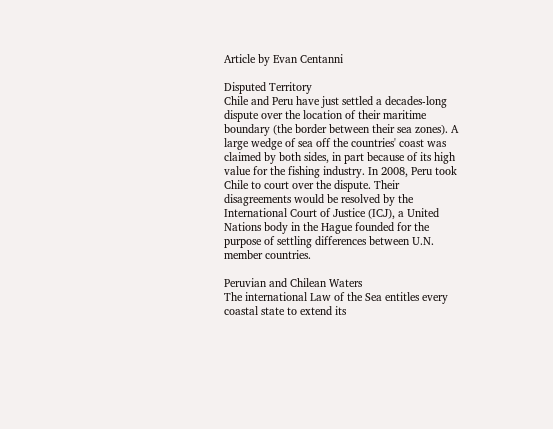Article by Evan Centanni

Disputed Territory
Chile and Peru have just settled a decades-long dispute over the location of their maritime boundary (the border between their sea zones). A large wedge of sea off the countries' coast was claimed by both sides, in part because of its high value for the fishing industry. In 2008, Peru took Chile to court over the dispute. Their disagreements would be resolved by the International Court of Justice (ICJ), a United Nations body in the Hague founded for the purpose of settling differences between U.N. member countries.

Peruvian and Chilean Waters
The international Law of the Sea entitles every coastal state to extend its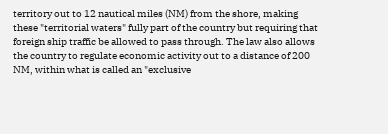territory out to 12 nautical miles (NM) from the shore, making these "territorial waters" fully part of the country but requiring that foreign ship traffic be allowed to pass through. The law also allows the country to regulate economic activity out to a distance of 200 NM, within what is called an "exclusive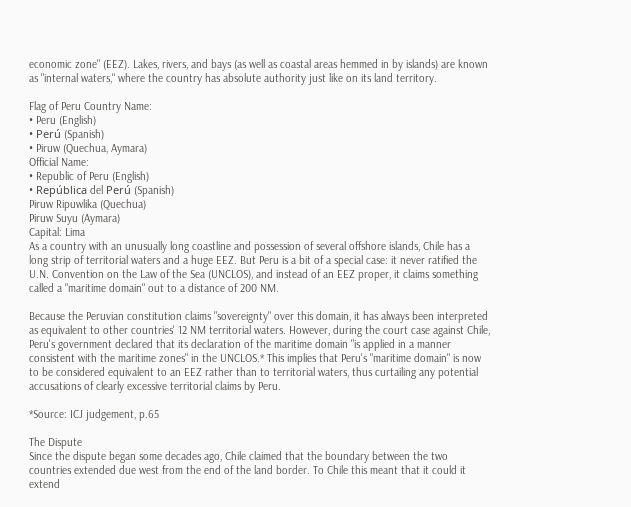economic zone" (EEZ). Lakes, rivers, and bays (as well as coastal areas hemmed in by islands) are known as "internal waters," where the country has absolute authority just like on its land territory.

Flag of Peru Country Name:
• Peru (English)
• Perú (Spanish)
• Piruw (Quechua, Aymara)
Official Name:
• Republic of Peru (English)
• República del Perú (Spanish)
Piruw Ripuwlika (Quechua)
Piruw Suyu (Aymara)
Capital: Lima
As a country with an unusually long coastline and possession of several offshore islands, Chile has a long strip of territorial waters and a huge EEZ. But Peru is a bit of a special case: it never ratified the U.N. Convention on the Law of the Sea (UNCLOS), and instead of an EEZ proper, it claims something called a "maritime domain" out to a distance of 200 NM.

Because the Peruvian constitution claims "sovereignty" over this domain, it has always been interpreted as equivalent to other countries' 12 NM territorial waters. However, during the court case against Chile, Peru's government declared that its declaration of the maritime domain "is applied in a manner consistent with the maritime zones" in the UNCLOS.* This implies that Peru's "maritime domain" is now to be considered equivalent to an EEZ rather than to territorial waters, thus curtailing any potential accusations of clearly excessive territorial claims by Peru.

*Source: ICJ judgement, p.65

The Dispute
Since the dispute began some decades ago, Chile claimed that the boundary between the two countries extended due west from the end of the land border. To Chile this meant that it could it extend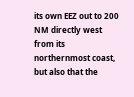its own EEZ out to 200 NM directly west from its northernmost coast, but also that the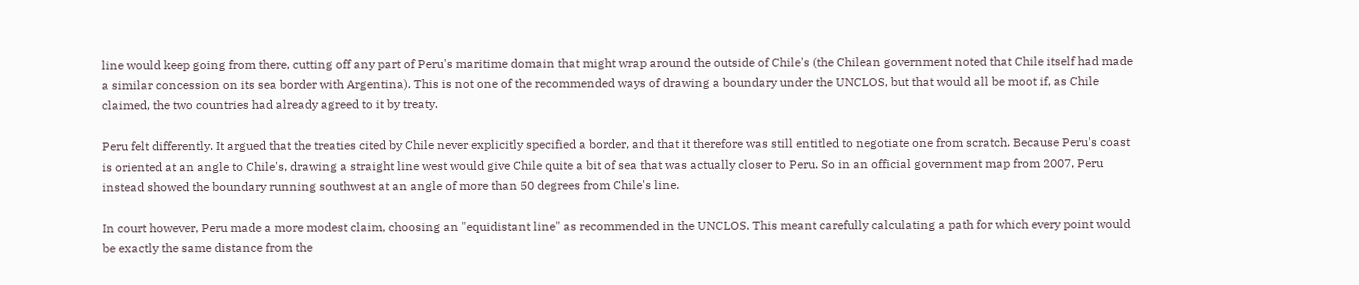line would keep going from there, cutting off any part of Peru's maritime domain that might wrap around the outside of Chile's (the Chilean government noted that Chile itself had made a similar concession on its sea border with Argentina). This is not one of the recommended ways of drawing a boundary under the UNCLOS, but that would all be moot if, as Chile claimed, the two countries had already agreed to it by treaty.

Peru felt differently. It argued that the treaties cited by Chile never explicitly specified a border, and that it therefore was still entitled to negotiate one from scratch. Because Peru's coast is oriented at an angle to Chile's, drawing a straight line west would give Chile quite a bit of sea that was actually closer to Peru. So in an official government map from 2007, Peru instead showed the boundary running southwest at an angle of more than 50 degrees from Chile's line.

In court however, Peru made a more modest claim, choosing an "equidistant line" as recommended in the UNCLOS. This meant carefully calculating a path for which every point would be exactly the same distance from the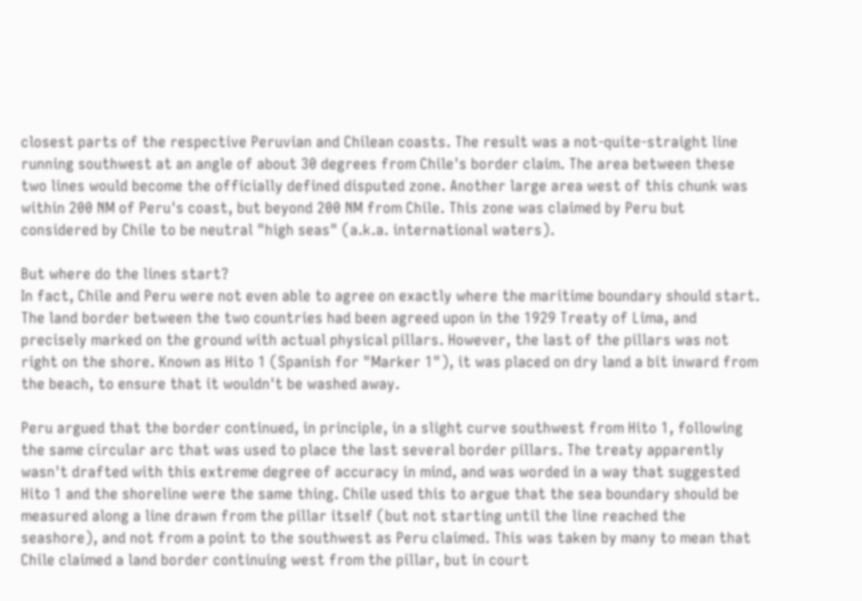closest parts of the respective Peruvian and Chilean coasts. The result was a not-quite-straight line running southwest at an angle of about 30 degrees from Chile's border claim. The area between these two lines would become the officially defined disputed zone. Another large area west of this chunk was within 200 NM of Peru's coast, but beyond 200 NM from Chile. This zone was claimed by Peru but considered by Chile to be neutral "high seas" (a.k.a. international waters).

But where do the lines start?
In fact, Chile and Peru were not even able to agree on exactly where the maritime boundary should start. The land border between the two countries had been agreed upon in the 1929 Treaty of Lima, and precisely marked on the ground with actual physical pillars. However, the last of the pillars was not right on the shore. Known as Hito 1 (Spanish for "Marker 1"), it was placed on dry land a bit inward from the beach, to ensure that it wouldn't be washed away.

Peru argued that the border continued, in principle, in a slight curve southwest from Hito 1, following the same circular arc that was used to place the last several border pillars. The treaty apparently wasn't drafted with this extreme degree of accuracy in mind, and was worded in a way that suggested Hito 1 and the shoreline were the same thing. Chile used this to argue that the sea boundary should be measured along a line drawn from the pillar itself (but not starting until the line reached the seashore), and not from a point to the southwest as Peru claimed. This was taken by many to mean that Chile claimed a land border continuing west from the pillar, but in court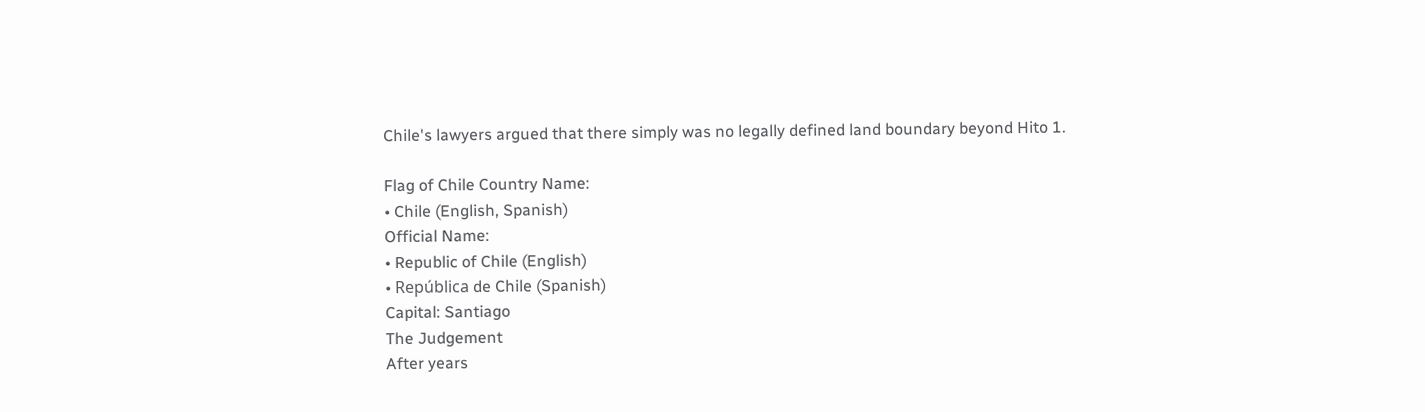Chile's lawyers argued that there simply was no legally defined land boundary beyond Hito 1.

Flag of Chile Country Name:
• Chile (English, Spanish)
Official Name:
• Republic of Chile (English)
• República de Chile (Spanish)
Capital: Santiago
The Judgement
After years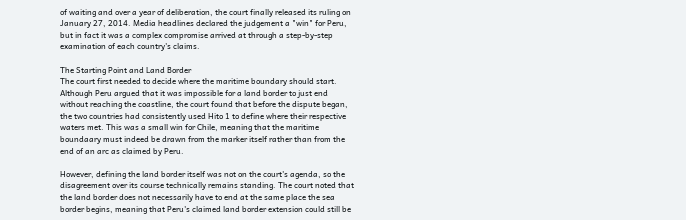of waiting and over a year of deliberation, the court finally released its ruling on January 27, 2014. Media headlines declared the judgement a "win" for Peru, but in fact it was a complex compromise arrived at through a step-by-step examination of each country's claims.

The Starting Point and Land Border
The court first needed to decide where the maritime boundary should start. Although Peru argued that it was impossible for a land border to just end without reaching the coastline, the court found that before the dispute began, the two countries had consistently used Hito 1 to define where their respective waters met. This was a small win for Chile, meaning that the maritime boundaary must indeed be drawn from the marker itself rather than from the end of an arc as claimed by Peru.

However, defining the land border itself was not on the court's agenda, so the disagreement over its course technically remains standing. The court noted that the land border does not necessarily have to end at the same place the sea border begins, meaning that Peru's claimed land border extension could still be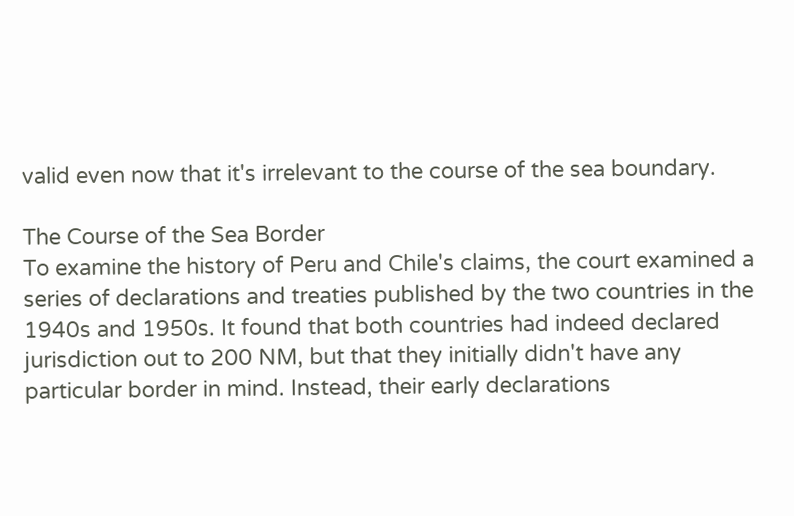valid even now that it's irrelevant to the course of the sea boundary.

The Course of the Sea Border
To examine the history of Peru and Chile's claims, the court examined a series of declarations and treaties published by the two countries in the 1940s and 1950s. It found that both countries had indeed declared jurisdiction out to 200 NM, but that they initially didn't have any particular border in mind. Instead, their early declarations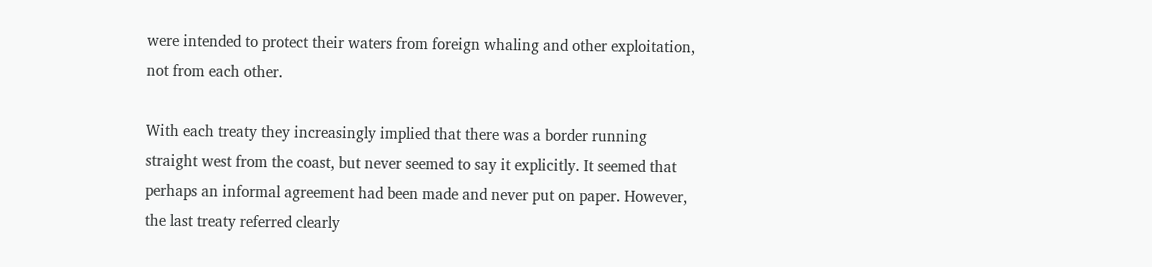were intended to protect their waters from foreign whaling and other exploitation, not from each other.

With each treaty they increasingly implied that there was a border running straight west from the coast, but never seemed to say it explicitly. It seemed that perhaps an informal agreement had been made and never put on paper. However, the last treaty referred clearly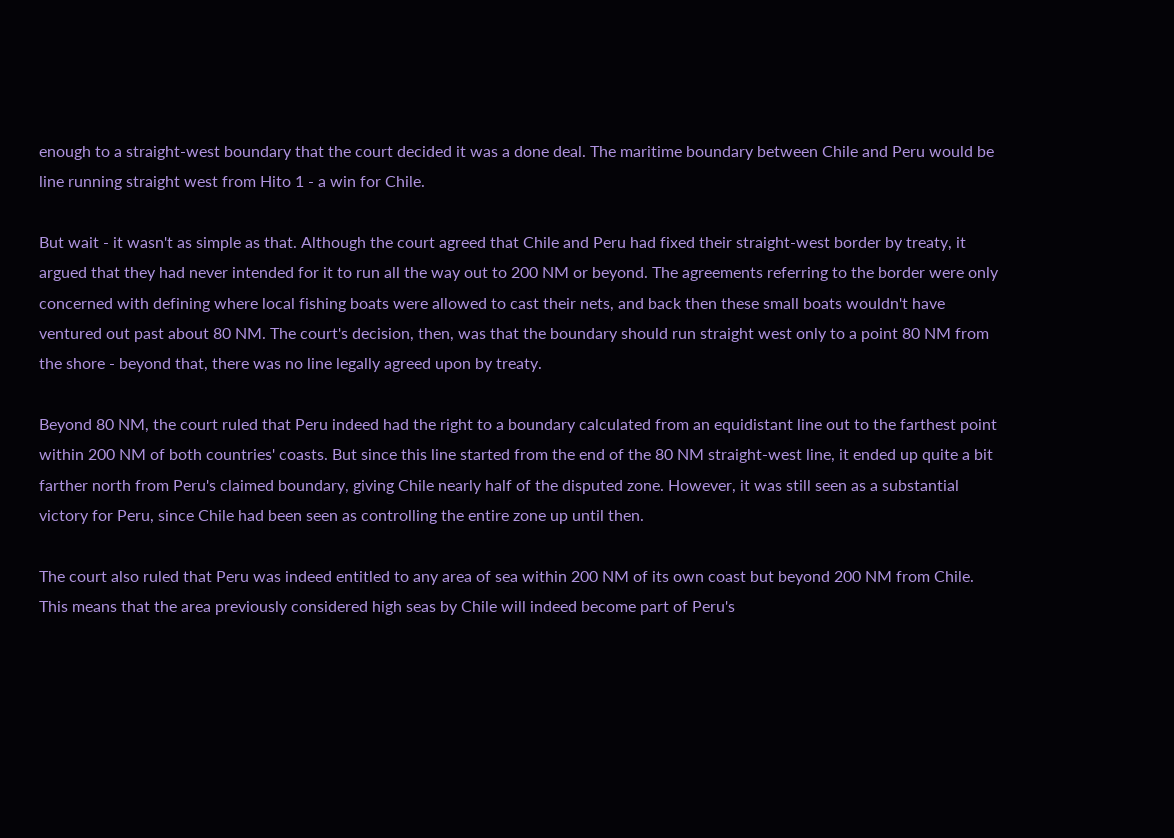enough to a straight-west boundary that the court decided it was a done deal. The maritime boundary between Chile and Peru would be line running straight west from Hito 1 - a win for Chile.

But wait - it wasn't as simple as that. Although the court agreed that Chile and Peru had fixed their straight-west border by treaty, it argued that they had never intended for it to run all the way out to 200 NM or beyond. The agreements referring to the border were only concerned with defining where local fishing boats were allowed to cast their nets, and back then these small boats wouldn't have ventured out past about 80 NM. The court's decision, then, was that the boundary should run straight west only to a point 80 NM from the shore - beyond that, there was no line legally agreed upon by treaty.

Beyond 80 NM, the court ruled that Peru indeed had the right to a boundary calculated from an equidistant line out to the farthest point within 200 NM of both countries' coasts. But since this line started from the end of the 80 NM straight-west line, it ended up quite a bit farther north from Peru's claimed boundary, giving Chile nearly half of the disputed zone. However, it was still seen as a substantial victory for Peru, since Chile had been seen as controlling the entire zone up until then.

The court also ruled that Peru was indeed entitled to any area of sea within 200 NM of its own coast but beyond 200 NM from Chile. This means that the area previously considered high seas by Chile will indeed become part of Peru's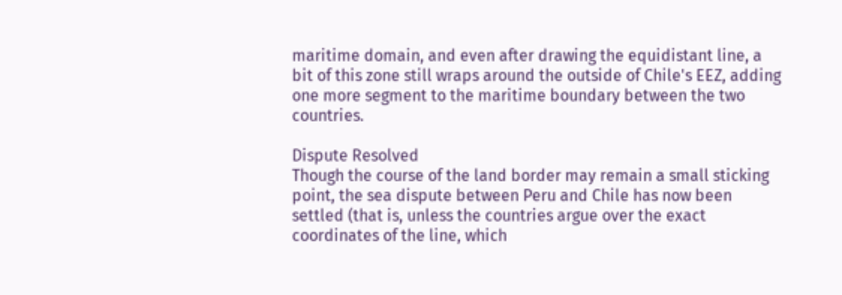maritime domain, and even after drawing the equidistant line, a bit of this zone still wraps around the outside of Chile's EEZ, adding one more segment to the maritime boundary between the two countries.

Dispute Resolved
Though the course of the land border may remain a small sticking point, the sea dispute between Peru and Chile has now been settled (that is, unless the countries argue over the exact coordinates of the line, which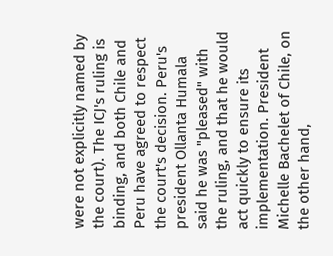were not explicitly named by the court). The ICJ's ruling is binding, and both Chile and Peru have agreed to respect the court's decision. Peru's president Ollanta Humala said he was "pleased" with the ruling, and that he would act quickly to ensure its implementation. President Michelle Bachelet of Chile, on the other hand,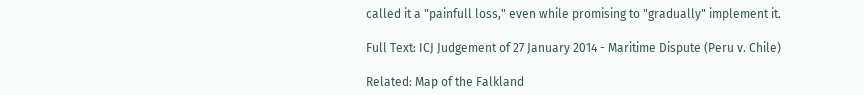called it a "painfull loss," even while promising to "gradually" implement it.

Full Text: ICJ Judgement of 27 January 2014 - Maritime Dispute (Peru v. Chile)

Related: Map of the Falkland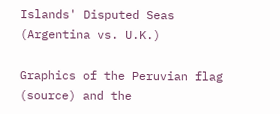Islands' Disputed Seas (Argentina vs. U.K.)

Graphics of the Peruvian flag (source) and the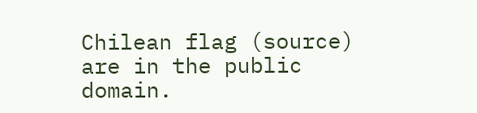Chilean flag (source) are in the public domain.